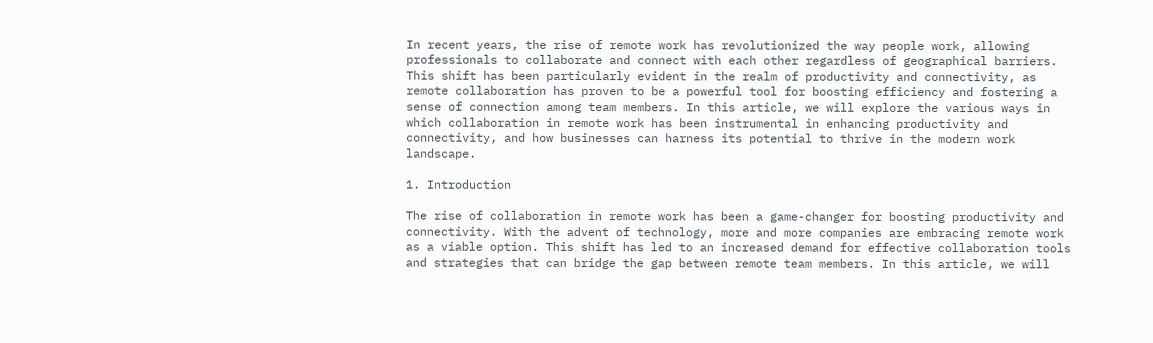In recent years, the rise of remote work has revolutionized the way people work, allowing professionals to collaborate and connect with each other regardless of geographical barriers. This shift has been particularly evident in the realm of productivity and connectivity, as remote collaboration has proven to be a powerful tool for boosting efficiency and fostering a sense of connection among team members. In this article, we will explore the various ways in which collaboration in remote work has been instrumental in enhancing productivity and connectivity, and how businesses can harness its potential to thrive in the modern work landscape.

1. Introduction

The rise of collaboration in remote work has been a game-changer for boosting productivity and connectivity. With the advent of technology, more and more companies are embracing remote work as a viable option. This shift has led to an increased demand for effective collaboration tools and strategies that can bridge the gap between remote team members. In this article, we will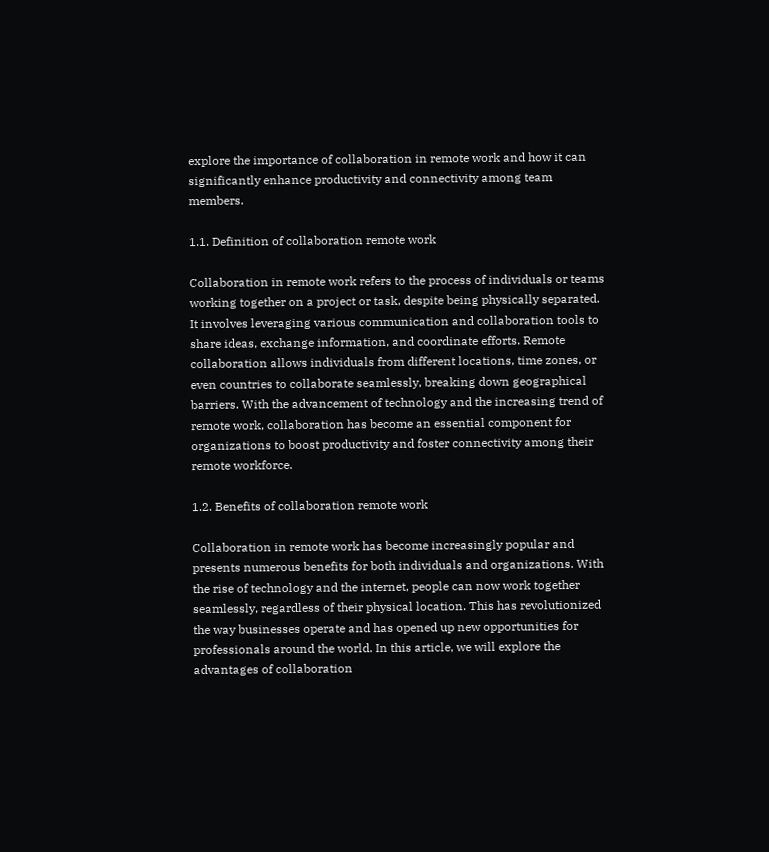explore the importance of collaboration in remote work and how it can significantly enhance productivity and connectivity among team members.

1.1. Definition of collaboration remote work

Collaboration in remote work refers to the process of individuals or teams working together on a project or task, despite being physically separated. It involves leveraging various communication and collaboration tools to share ideas, exchange information, and coordinate efforts. Remote collaboration allows individuals from different locations, time zones, or even countries to collaborate seamlessly, breaking down geographical barriers. With the advancement of technology and the increasing trend of remote work, collaboration has become an essential component for organizations to boost productivity and foster connectivity among their remote workforce.

1.2. Benefits of collaboration remote work

Collaboration in remote work has become increasingly popular and presents numerous benefits for both individuals and organizations. With the rise of technology and the internet, people can now work together seamlessly, regardless of their physical location. This has revolutionized the way businesses operate and has opened up new opportunities for professionals around the world. In this article, we will explore the advantages of collaboration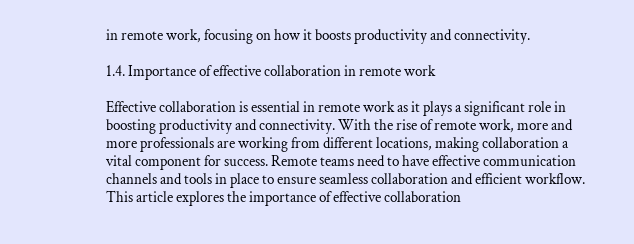in remote work, focusing on how it boosts productivity and connectivity.

1.4. Importance of effective collaboration in remote work

Effective collaboration is essential in remote work as it plays a significant role in boosting productivity and connectivity. With the rise of remote work, more and more professionals are working from different locations, making collaboration a vital component for success. Remote teams need to have effective communication channels and tools in place to ensure seamless collaboration and efficient workflow. This article explores the importance of effective collaboration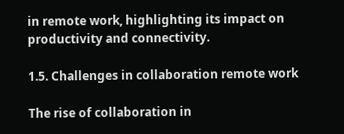in remote work, highlighting its impact on productivity and connectivity.

1.5. Challenges in collaboration remote work

The rise of collaboration in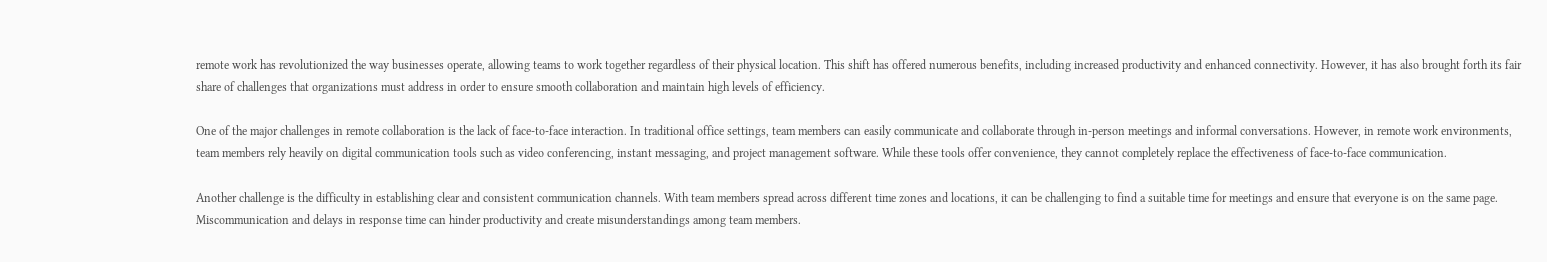remote work has revolutionized the way businesses operate, allowing teams to work together regardless of their physical location. This shift has offered numerous benefits, including increased productivity and enhanced connectivity. However, it has also brought forth its fair share of challenges that organizations must address in order to ensure smooth collaboration and maintain high levels of efficiency.

One of the major challenges in remote collaboration is the lack of face-to-face interaction. In traditional office settings, team members can easily communicate and collaborate through in-person meetings and informal conversations. However, in remote work environments, team members rely heavily on digital communication tools such as video conferencing, instant messaging, and project management software. While these tools offer convenience, they cannot completely replace the effectiveness of face-to-face communication.

Another challenge is the difficulty in establishing clear and consistent communication channels. With team members spread across different time zones and locations, it can be challenging to find a suitable time for meetings and ensure that everyone is on the same page. Miscommunication and delays in response time can hinder productivity and create misunderstandings among team members.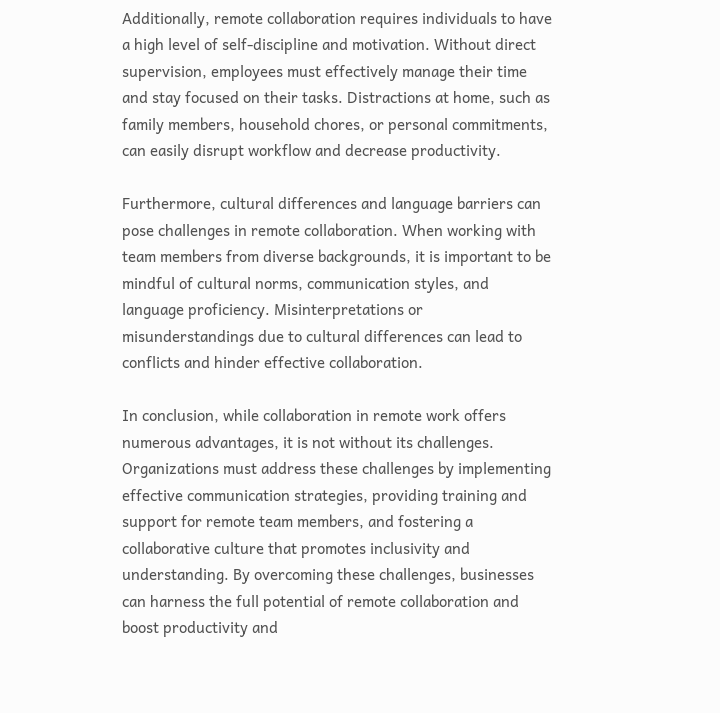Additionally, remote collaboration requires individuals to have a high level of self-discipline and motivation. Without direct supervision, employees must effectively manage their time and stay focused on their tasks. Distractions at home, such as family members, household chores, or personal commitments, can easily disrupt workflow and decrease productivity.

Furthermore, cultural differences and language barriers can pose challenges in remote collaboration. When working with team members from diverse backgrounds, it is important to be mindful of cultural norms, communication styles, and language proficiency. Misinterpretations or misunderstandings due to cultural differences can lead to conflicts and hinder effective collaboration.

In conclusion, while collaboration in remote work offers numerous advantages, it is not without its challenges. Organizations must address these challenges by implementing effective communication strategies, providing training and support for remote team members, and fostering a collaborative culture that promotes inclusivity and understanding. By overcoming these challenges, businesses can harness the full potential of remote collaboration and boost productivity and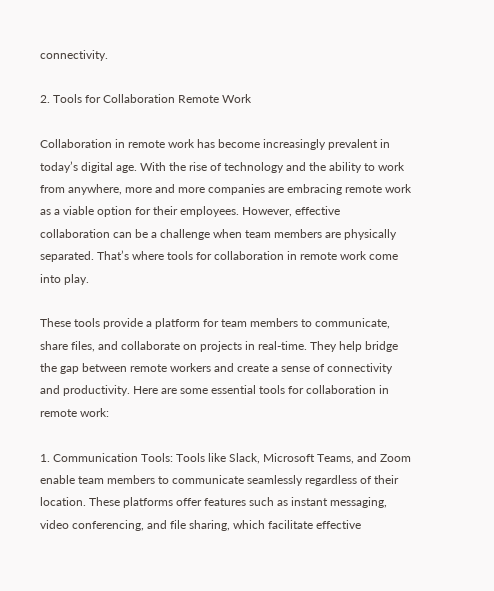connectivity.

2. Tools for Collaboration Remote Work

Collaboration in remote work has become increasingly prevalent in today’s digital age. With the rise of technology and the ability to work from anywhere, more and more companies are embracing remote work as a viable option for their employees. However, effective collaboration can be a challenge when team members are physically separated. That’s where tools for collaboration in remote work come into play.

These tools provide a platform for team members to communicate, share files, and collaborate on projects in real-time. They help bridge the gap between remote workers and create a sense of connectivity and productivity. Here are some essential tools for collaboration in remote work:

1. Communication Tools: Tools like Slack, Microsoft Teams, and Zoom enable team members to communicate seamlessly regardless of their location. These platforms offer features such as instant messaging, video conferencing, and file sharing, which facilitate effective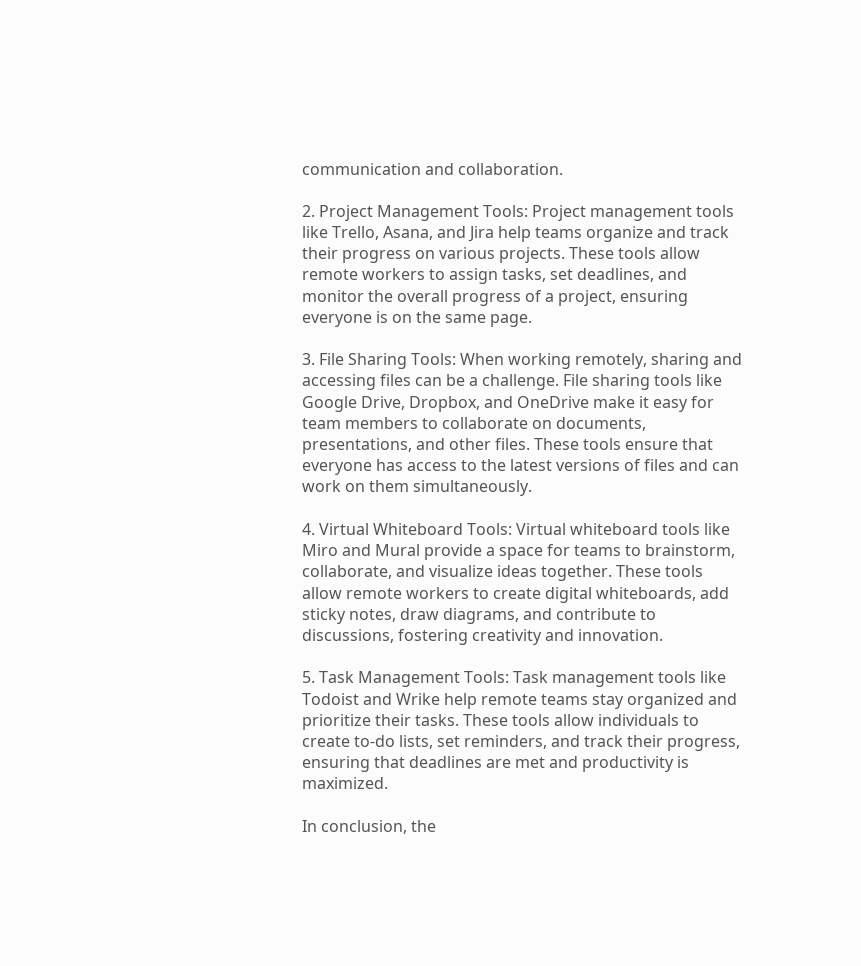communication and collaboration.

2. Project Management Tools: Project management tools like Trello, Asana, and Jira help teams organize and track their progress on various projects. These tools allow remote workers to assign tasks, set deadlines, and monitor the overall progress of a project, ensuring everyone is on the same page.

3. File Sharing Tools: When working remotely, sharing and accessing files can be a challenge. File sharing tools like Google Drive, Dropbox, and OneDrive make it easy for team members to collaborate on documents, presentations, and other files. These tools ensure that everyone has access to the latest versions of files and can work on them simultaneously.

4. Virtual Whiteboard Tools: Virtual whiteboard tools like Miro and Mural provide a space for teams to brainstorm, collaborate, and visualize ideas together. These tools allow remote workers to create digital whiteboards, add sticky notes, draw diagrams, and contribute to discussions, fostering creativity and innovation.

5. Task Management Tools: Task management tools like Todoist and Wrike help remote teams stay organized and prioritize their tasks. These tools allow individuals to create to-do lists, set reminders, and track their progress, ensuring that deadlines are met and productivity is maximized.

In conclusion, the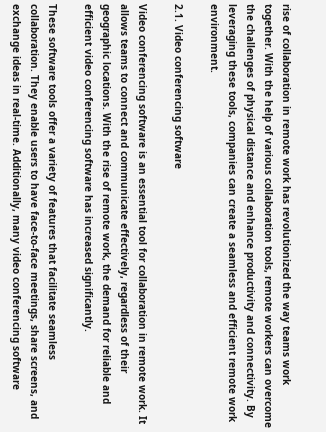rise of collaboration in remote work has revolutionized the way teams work together. With the help of various collaboration tools, remote workers can overcome the challenges of physical distance and enhance productivity and connectivity. By leveraging these tools, companies can create a seamless and efficient remote work environment.

2.1. Video conferencing software

Video conferencing software is an essential tool for collaboration in remote work. It allows teams to connect and communicate effectively, regardless of their geographic locations. With the rise of remote work, the demand for reliable and efficient video conferencing software has increased significantly.

These software tools offer a variety of features that facilitate seamless collaboration. They enable users to have face-to-face meetings, share screens, and exchange ideas in real-time. Additionally, many video conferencing software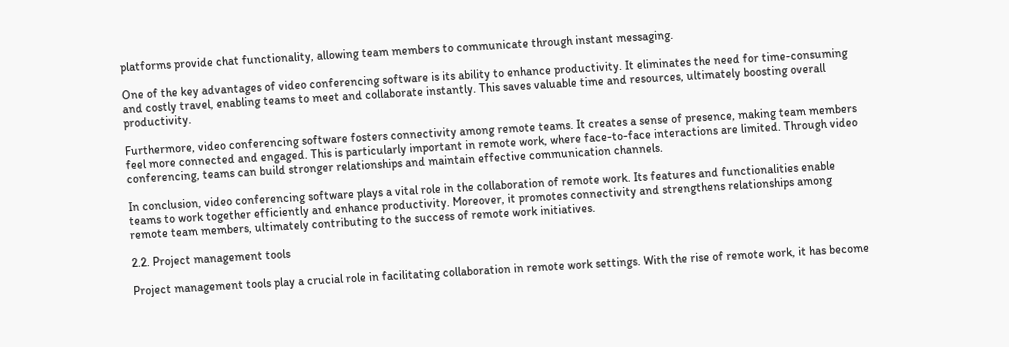platforms provide chat functionality, allowing team members to communicate through instant messaging.

One of the key advantages of video conferencing software is its ability to enhance productivity. It eliminates the need for time-consuming and costly travel, enabling teams to meet and collaborate instantly. This saves valuable time and resources, ultimately boosting overall productivity.

Furthermore, video conferencing software fosters connectivity among remote teams. It creates a sense of presence, making team members feel more connected and engaged. This is particularly important in remote work, where face-to-face interactions are limited. Through video conferencing, teams can build stronger relationships and maintain effective communication channels.

In conclusion, video conferencing software plays a vital role in the collaboration of remote work. Its features and functionalities enable teams to work together efficiently and enhance productivity. Moreover, it promotes connectivity and strengthens relationships among remote team members, ultimately contributing to the success of remote work initiatives.

2.2. Project management tools

Project management tools play a crucial role in facilitating collaboration in remote work settings. With the rise of remote work, it has become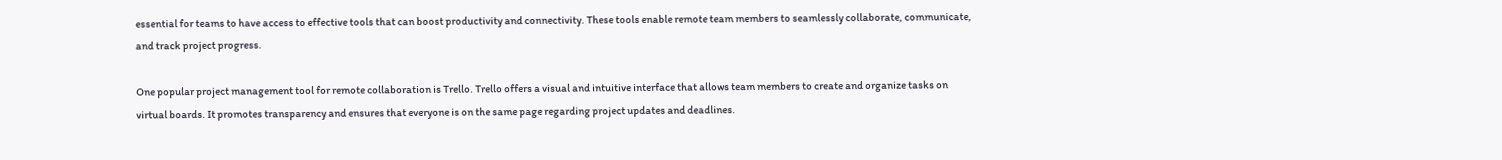essential for teams to have access to effective tools that can boost productivity and connectivity. These tools enable remote team members to seamlessly collaborate, communicate, and track project progress.

One popular project management tool for remote collaboration is Trello. Trello offers a visual and intuitive interface that allows team members to create and organize tasks on virtual boards. It promotes transparency and ensures that everyone is on the same page regarding project updates and deadlines.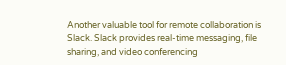Another valuable tool for remote collaboration is Slack. Slack provides real-time messaging, file sharing, and video conferencing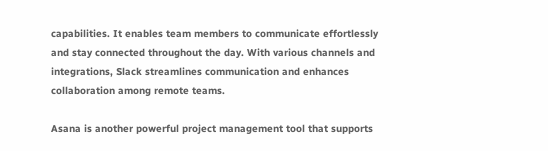capabilities. It enables team members to communicate effortlessly and stay connected throughout the day. With various channels and integrations, Slack streamlines communication and enhances collaboration among remote teams.

Asana is another powerful project management tool that supports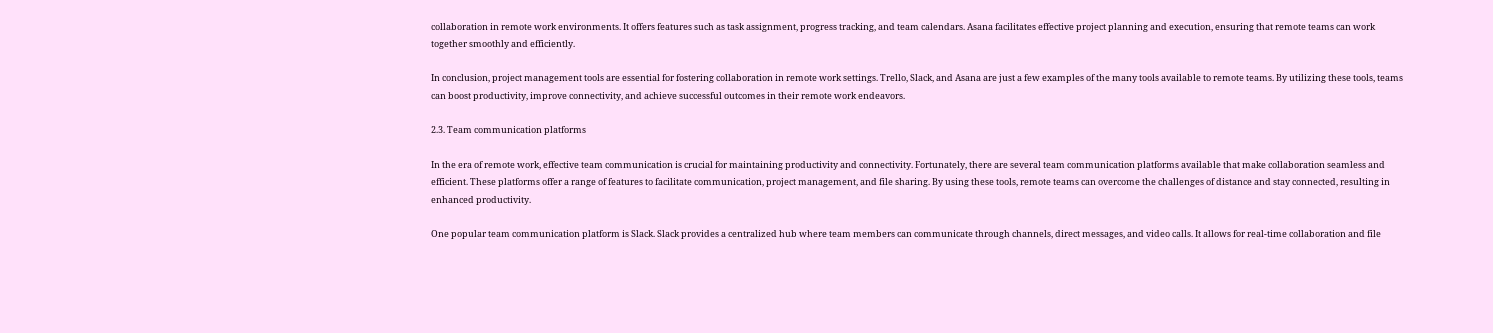collaboration in remote work environments. It offers features such as task assignment, progress tracking, and team calendars. Asana facilitates effective project planning and execution, ensuring that remote teams can work together smoothly and efficiently.

In conclusion, project management tools are essential for fostering collaboration in remote work settings. Trello, Slack, and Asana are just a few examples of the many tools available to remote teams. By utilizing these tools, teams can boost productivity, improve connectivity, and achieve successful outcomes in their remote work endeavors.

2.3. Team communication platforms

In the era of remote work, effective team communication is crucial for maintaining productivity and connectivity. Fortunately, there are several team communication platforms available that make collaboration seamless and efficient. These platforms offer a range of features to facilitate communication, project management, and file sharing. By using these tools, remote teams can overcome the challenges of distance and stay connected, resulting in enhanced productivity.

One popular team communication platform is Slack. Slack provides a centralized hub where team members can communicate through channels, direct messages, and video calls. It allows for real-time collaboration and file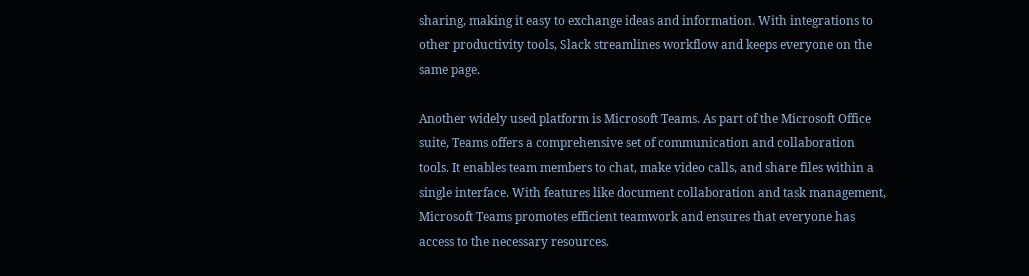sharing, making it easy to exchange ideas and information. With integrations to other productivity tools, Slack streamlines workflow and keeps everyone on the same page.

Another widely used platform is Microsoft Teams. As part of the Microsoft Office suite, Teams offers a comprehensive set of communication and collaboration tools. It enables team members to chat, make video calls, and share files within a single interface. With features like document collaboration and task management, Microsoft Teams promotes efficient teamwork and ensures that everyone has access to the necessary resources.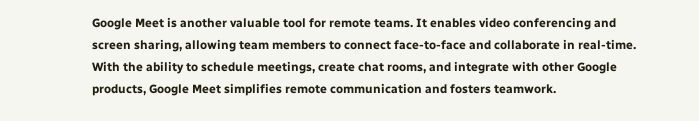Google Meet is another valuable tool for remote teams. It enables video conferencing and screen sharing, allowing team members to connect face-to-face and collaborate in real-time. With the ability to schedule meetings, create chat rooms, and integrate with other Google products, Google Meet simplifies remote communication and fosters teamwork.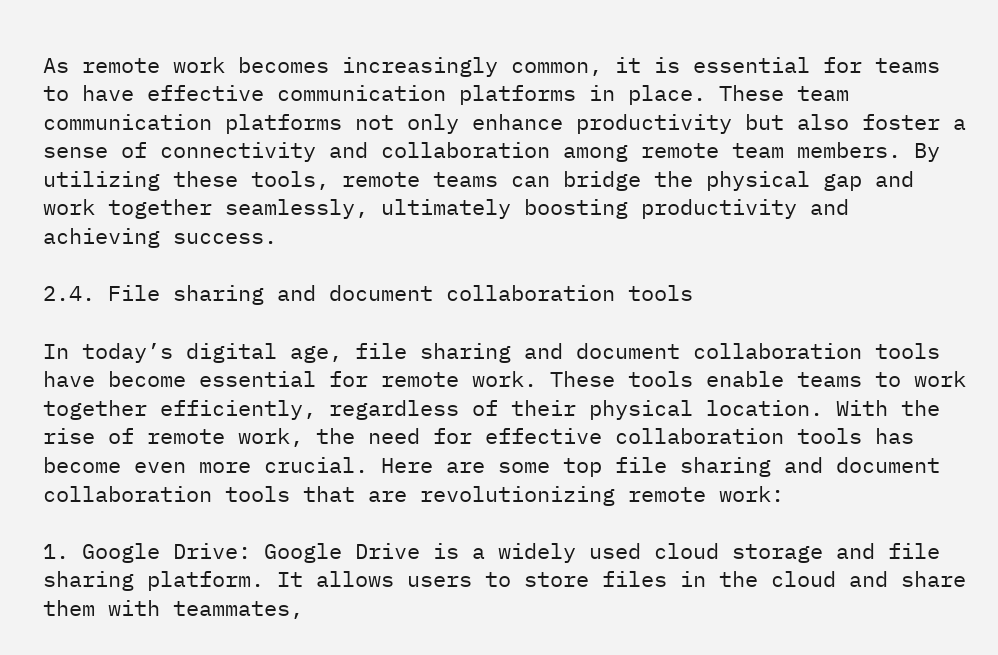As remote work becomes increasingly common, it is essential for teams to have effective communication platforms in place. These team communication platforms not only enhance productivity but also foster a sense of connectivity and collaboration among remote team members. By utilizing these tools, remote teams can bridge the physical gap and work together seamlessly, ultimately boosting productivity and achieving success.

2.4. File sharing and document collaboration tools

In today’s digital age, file sharing and document collaboration tools have become essential for remote work. These tools enable teams to work together efficiently, regardless of their physical location. With the rise of remote work, the need for effective collaboration tools has become even more crucial. Here are some top file sharing and document collaboration tools that are revolutionizing remote work:

1. Google Drive: Google Drive is a widely used cloud storage and file sharing platform. It allows users to store files in the cloud and share them with teammates,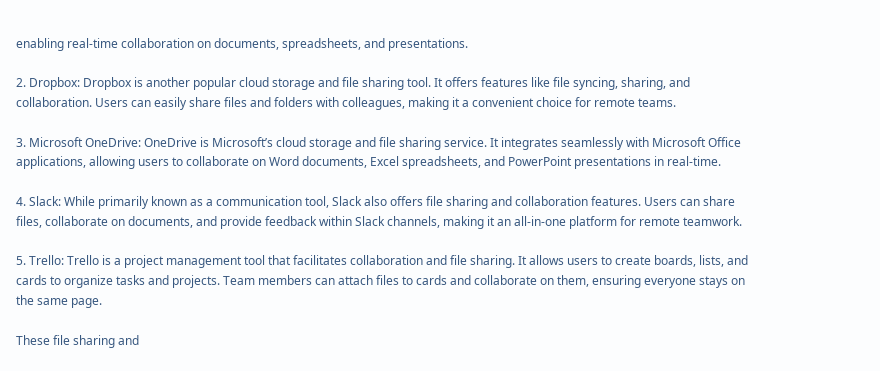enabling real-time collaboration on documents, spreadsheets, and presentations.

2. Dropbox: Dropbox is another popular cloud storage and file sharing tool. It offers features like file syncing, sharing, and collaboration. Users can easily share files and folders with colleagues, making it a convenient choice for remote teams.

3. Microsoft OneDrive: OneDrive is Microsoft’s cloud storage and file sharing service. It integrates seamlessly with Microsoft Office applications, allowing users to collaborate on Word documents, Excel spreadsheets, and PowerPoint presentations in real-time.

4. Slack: While primarily known as a communication tool, Slack also offers file sharing and collaboration features. Users can share files, collaborate on documents, and provide feedback within Slack channels, making it an all-in-one platform for remote teamwork.

5. Trello: Trello is a project management tool that facilitates collaboration and file sharing. It allows users to create boards, lists, and cards to organize tasks and projects. Team members can attach files to cards and collaborate on them, ensuring everyone stays on the same page.

These file sharing and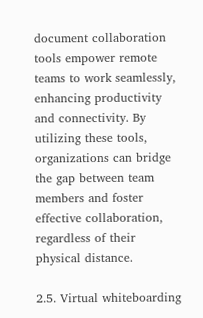document collaboration tools empower remote teams to work seamlessly, enhancing productivity and connectivity. By utilizing these tools, organizations can bridge the gap between team members and foster effective collaboration, regardless of their physical distance.

2.5. Virtual whiteboarding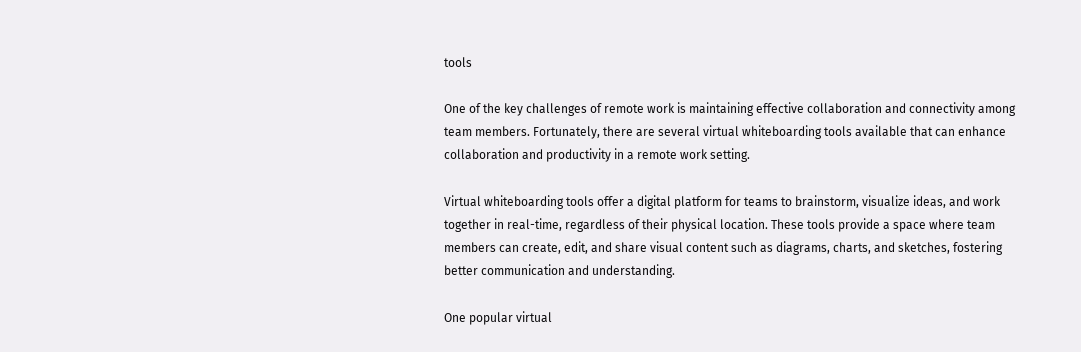tools

One of the key challenges of remote work is maintaining effective collaboration and connectivity among team members. Fortunately, there are several virtual whiteboarding tools available that can enhance collaboration and productivity in a remote work setting.

Virtual whiteboarding tools offer a digital platform for teams to brainstorm, visualize ideas, and work together in real-time, regardless of their physical location. These tools provide a space where team members can create, edit, and share visual content such as diagrams, charts, and sketches, fostering better communication and understanding.

One popular virtual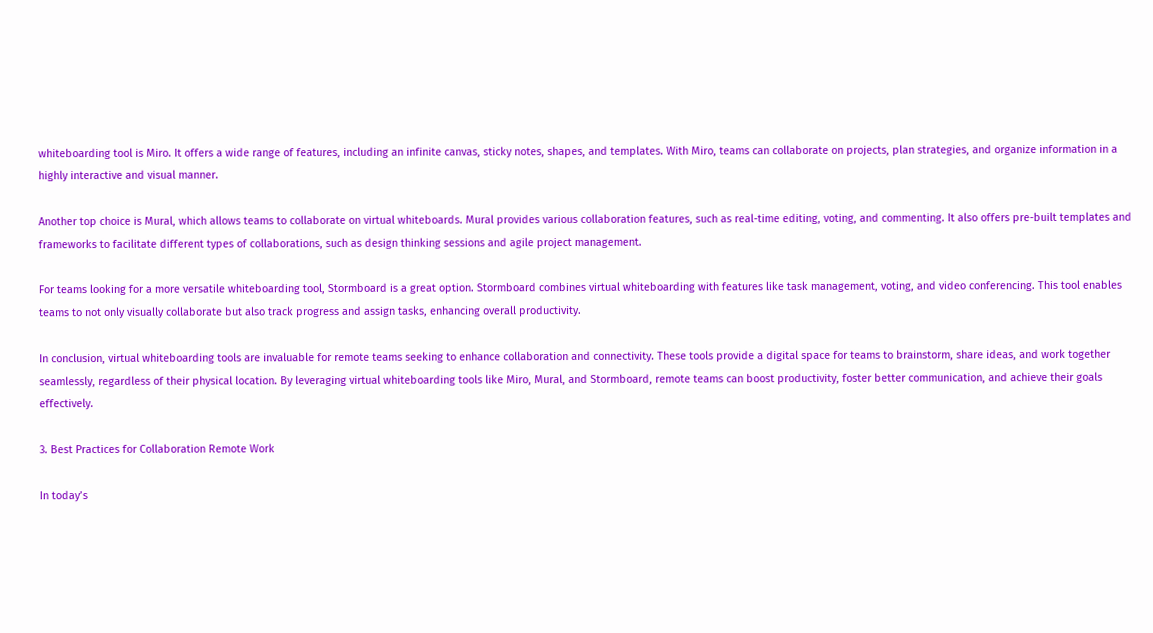whiteboarding tool is Miro. It offers a wide range of features, including an infinite canvas, sticky notes, shapes, and templates. With Miro, teams can collaborate on projects, plan strategies, and organize information in a highly interactive and visual manner.

Another top choice is Mural, which allows teams to collaborate on virtual whiteboards. Mural provides various collaboration features, such as real-time editing, voting, and commenting. It also offers pre-built templates and frameworks to facilitate different types of collaborations, such as design thinking sessions and agile project management.

For teams looking for a more versatile whiteboarding tool, Stormboard is a great option. Stormboard combines virtual whiteboarding with features like task management, voting, and video conferencing. This tool enables teams to not only visually collaborate but also track progress and assign tasks, enhancing overall productivity.

In conclusion, virtual whiteboarding tools are invaluable for remote teams seeking to enhance collaboration and connectivity. These tools provide a digital space for teams to brainstorm, share ideas, and work together seamlessly, regardless of their physical location. By leveraging virtual whiteboarding tools like Miro, Mural, and Stormboard, remote teams can boost productivity, foster better communication, and achieve their goals effectively.

3. Best Practices for Collaboration Remote Work

In today’s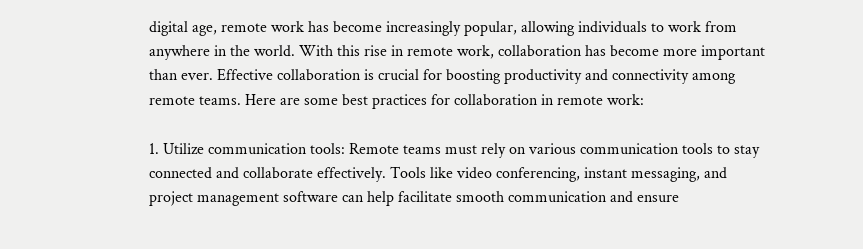digital age, remote work has become increasingly popular, allowing individuals to work from anywhere in the world. With this rise in remote work, collaboration has become more important than ever. Effective collaboration is crucial for boosting productivity and connectivity among remote teams. Here are some best practices for collaboration in remote work:

1. Utilize communication tools: Remote teams must rely on various communication tools to stay connected and collaborate effectively. Tools like video conferencing, instant messaging, and project management software can help facilitate smooth communication and ensure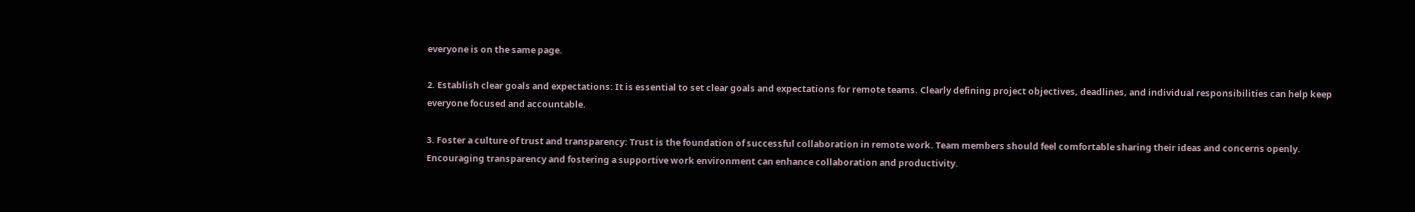everyone is on the same page.

2. Establish clear goals and expectations: It is essential to set clear goals and expectations for remote teams. Clearly defining project objectives, deadlines, and individual responsibilities can help keep everyone focused and accountable.

3. Foster a culture of trust and transparency: Trust is the foundation of successful collaboration in remote work. Team members should feel comfortable sharing their ideas and concerns openly. Encouraging transparency and fostering a supportive work environment can enhance collaboration and productivity.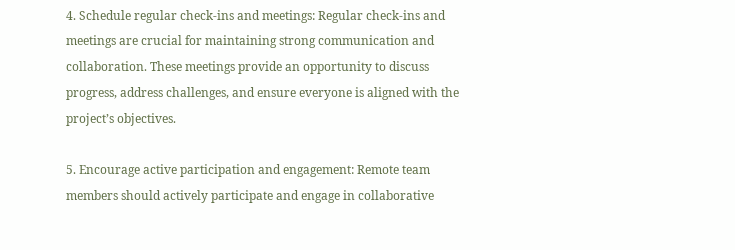4. Schedule regular check-ins and meetings: Regular check-ins and meetings are crucial for maintaining strong communication and collaboration. These meetings provide an opportunity to discuss progress, address challenges, and ensure everyone is aligned with the project’s objectives.

5. Encourage active participation and engagement: Remote team members should actively participate and engage in collaborative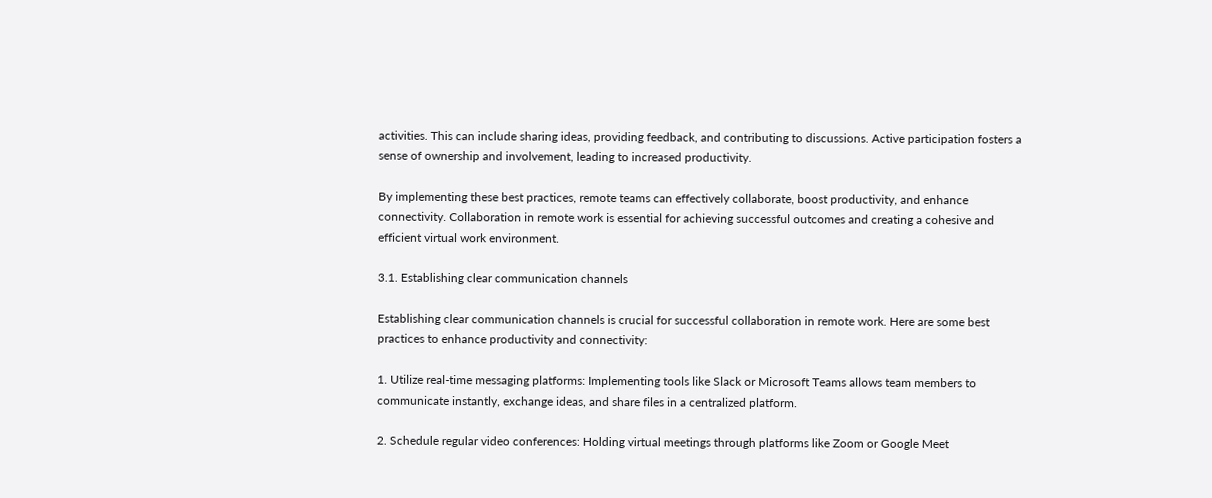activities. This can include sharing ideas, providing feedback, and contributing to discussions. Active participation fosters a sense of ownership and involvement, leading to increased productivity.

By implementing these best practices, remote teams can effectively collaborate, boost productivity, and enhance connectivity. Collaboration in remote work is essential for achieving successful outcomes and creating a cohesive and efficient virtual work environment.

3.1. Establishing clear communication channels

Establishing clear communication channels is crucial for successful collaboration in remote work. Here are some best practices to enhance productivity and connectivity:

1. Utilize real-time messaging platforms: Implementing tools like Slack or Microsoft Teams allows team members to communicate instantly, exchange ideas, and share files in a centralized platform.

2. Schedule regular video conferences: Holding virtual meetings through platforms like Zoom or Google Meet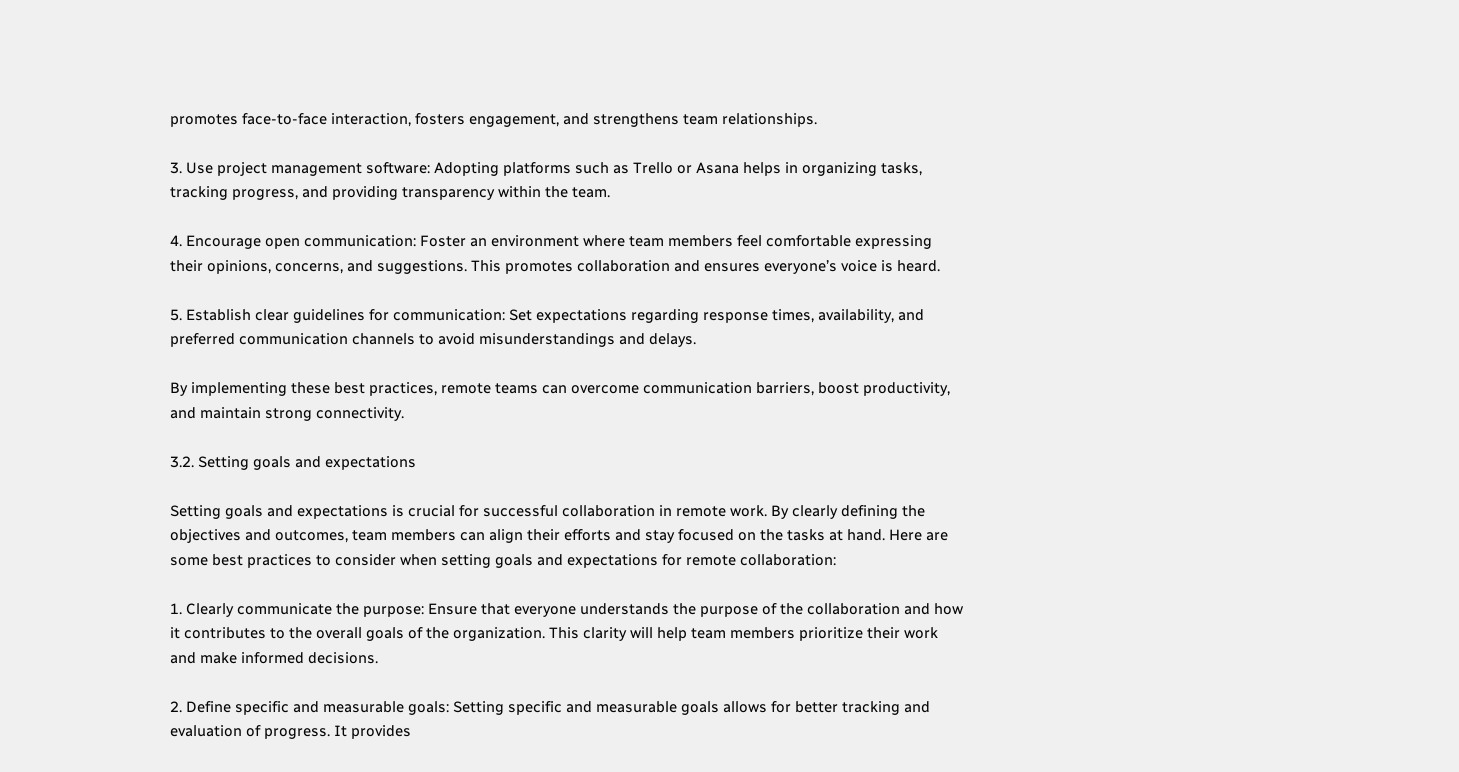promotes face-to-face interaction, fosters engagement, and strengthens team relationships.

3. Use project management software: Adopting platforms such as Trello or Asana helps in organizing tasks, tracking progress, and providing transparency within the team.

4. Encourage open communication: Foster an environment where team members feel comfortable expressing their opinions, concerns, and suggestions. This promotes collaboration and ensures everyone’s voice is heard.

5. Establish clear guidelines for communication: Set expectations regarding response times, availability, and preferred communication channels to avoid misunderstandings and delays.

By implementing these best practices, remote teams can overcome communication barriers, boost productivity, and maintain strong connectivity.

3.2. Setting goals and expectations

Setting goals and expectations is crucial for successful collaboration in remote work. By clearly defining the objectives and outcomes, team members can align their efforts and stay focused on the tasks at hand. Here are some best practices to consider when setting goals and expectations for remote collaboration:

1. Clearly communicate the purpose: Ensure that everyone understands the purpose of the collaboration and how it contributes to the overall goals of the organization. This clarity will help team members prioritize their work and make informed decisions.

2. Define specific and measurable goals: Setting specific and measurable goals allows for better tracking and evaluation of progress. It provides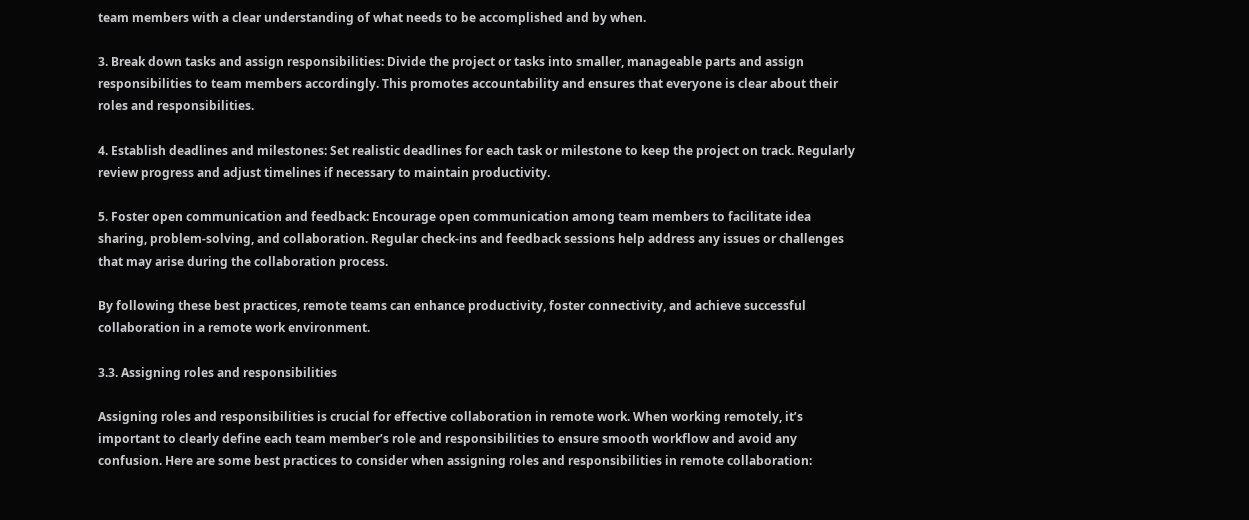team members with a clear understanding of what needs to be accomplished and by when.

3. Break down tasks and assign responsibilities: Divide the project or tasks into smaller, manageable parts and assign responsibilities to team members accordingly. This promotes accountability and ensures that everyone is clear about their roles and responsibilities.

4. Establish deadlines and milestones: Set realistic deadlines for each task or milestone to keep the project on track. Regularly review progress and adjust timelines if necessary to maintain productivity.

5. Foster open communication and feedback: Encourage open communication among team members to facilitate idea sharing, problem-solving, and collaboration. Regular check-ins and feedback sessions help address any issues or challenges that may arise during the collaboration process.

By following these best practices, remote teams can enhance productivity, foster connectivity, and achieve successful collaboration in a remote work environment.

3.3. Assigning roles and responsibilities

Assigning roles and responsibilities is crucial for effective collaboration in remote work. When working remotely, it’s important to clearly define each team member’s role and responsibilities to ensure smooth workflow and avoid any confusion. Here are some best practices to consider when assigning roles and responsibilities in remote collaboration: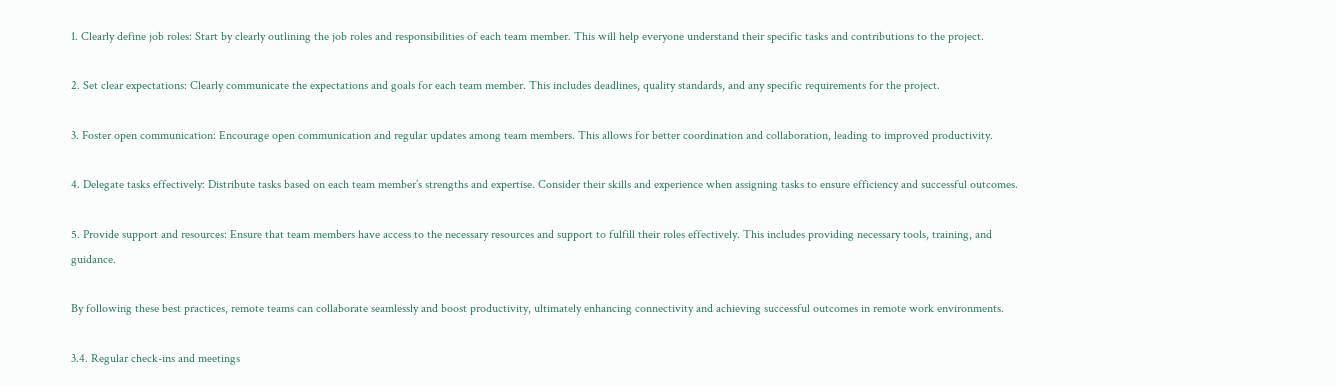1. Clearly define job roles: Start by clearly outlining the job roles and responsibilities of each team member. This will help everyone understand their specific tasks and contributions to the project.

2. Set clear expectations: Clearly communicate the expectations and goals for each team member. This includes deadlines, quality standards, and any specific requirements for the project.

3. Foster open communication: Encourage open communication and regular updates among team members. This allows for better coordination and collaboration, leading to improved productivity.

4. Delegate tasks effectively: Distribute tasks based on each team member’s strengths and expertise. Consider their skills and experience when assigning tasks to ensure efficiency and successful outcomes.

5. Provide support and resources: Ensure that team members have access to the necessary resources and support to fulfill their roles effectively. This includes providing necessary tools, training, and guidance.

By following these best practices, remote teams can collaborate seamlessly and boost productivity, ultimately enhancing connectivity and achieving successful outcomes in remote work environments.

3.4. Regular check-ins and meetings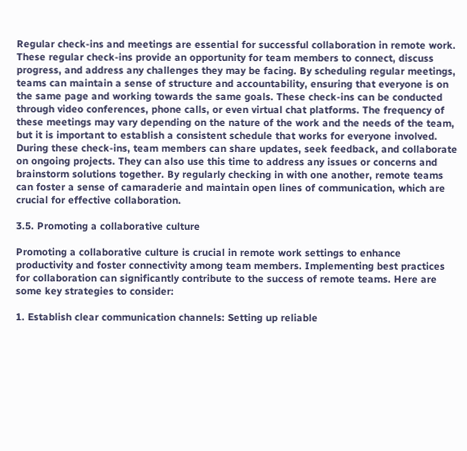Regular check-ins and meetings are essential for successful collaboration in remote work. These regular check-ins provide an opportunity for team members to connect, discuss progress, and address any challenges they may be facing. By scheduling regular meetings, teams can maintain a sense of structure and accountability, ensuring that everyone is on the same page and working towards the same goals. These check-ins can be conducted through video conferences, phone calls, or even virtual chat platforms. The frequency of these meetings may vary depending on the nature of the work and the needs of the team, but it is important to establish a consistent schedule that works for everyone involved. During these check-ins, team members can share updates, seek feedback, and collaborate on ongoing projects. They can also use this time to address any issues or concerns and brainstorm solutions together. By regularly checking in with one another, remote teams can foster a sense of camaraderie and maintain open lines of communication, which are crucial for effective collaboration.

3.5. Promoting a collaborative culture

Promoting a collaborative culture is crucial in remote work settings to enhance productivity and foster connectivity among team members. Implementing best practices for collaboration can significantly contribute to the success of remote teams. Here are some key strategies to consider:

1. Establish clear communication channels: Setting up reliable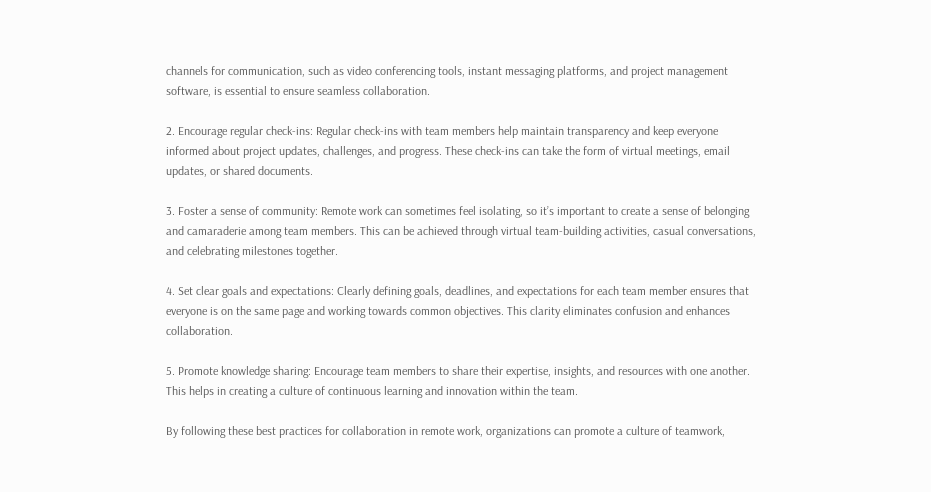channels for communication, such as video conferencing tools, instant messaging platforms, and project management software, is essential to ensure seamless collaboration.

2. Encourage regular check-ins: Regular check-ins with team members help maintain transparency and keep everyone informed about project updates, challenges, and progress. These check-ins can take the form of virtual meetings, email updates, or shared documents.

3. Foster a sense of community: Remote work can sometimes feel isolating, so it’s important to create a sense of belonging and camaraderie among team members. This can be achieved through virtual team-building activities, casual conversations, and celebrating milestones together.

4. Set clear goals and expectations: Clearly defining goals, deadlines, and expectations for each team member ensures that everyone is on the same page and working towards common objectives. This clarity eliminates confusion and enhances collaboration.

5. Promote knowledge sharing: Encourage team members to share their expertise, insights, and resources with one another. This helps in creating a culture of continuous learning and innovation within the team.

By following these best practices for collaboration in remote work, organizations can promote a culture of teamwork,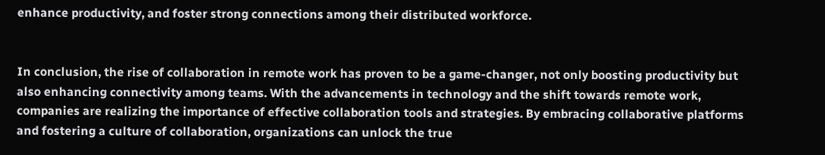enhance productivity, and foster strong connections among their distributed workforce.


In conclusion, the rise of collaboration in remote work has proven to be a game-changer, not only boosting productivity but also enhancing connectivity among teams. With the advancements in technology and the shift towards remote work, companies are realizing the importance of effective collaboration tools and strategies. By embracing collaborative platforms and fostering a culture of collaboration, organizations can unlock the true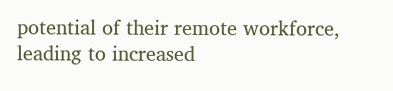potential of their remote workforce, leading to increased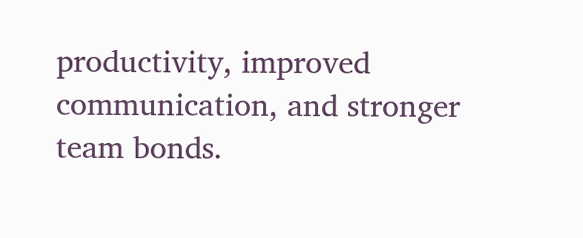productivity, improved communication, and stronger team bonds.